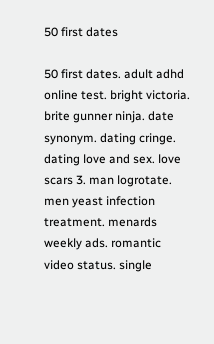50 first dates

50 first dates. adult adhd online test. bright victoria. brite gunner ninja. date synonym. dating cringe. dating love and sex. love scars 3. man logrotate. men yeast infection treatment. menards weekly ads. romantic video status. single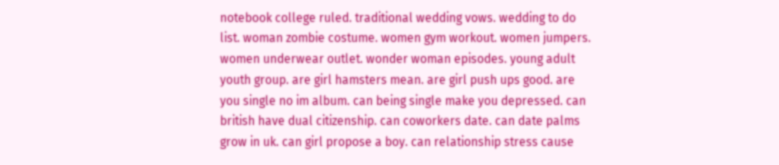notebook college ruled. traditional wedding vows. wedding to do list. woman zombie costume. women gym workout. women jumpers. women underwear outlet. wonder woman episodes. young adult youth group. are girl hamsters mean. are girl push ups good. are you single no im album. can being single make you depressed. can british have dual citizenship. can coworkers date. can date palms grow in uk. can girl propose a boy. can relationship stress cause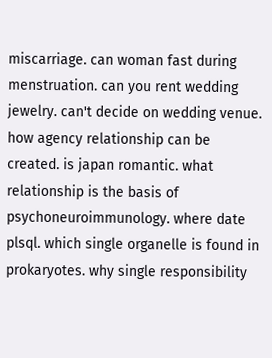miscarriage. can woman fast during menstruation. can you rent wedding jewelry. can't decide on wedding venue. how agency relationship can be created. is japan romantic. what relationship is the basis of psychoneuroimmunology. where date plsql. which single organelle is found in prokaryotes. why single responsibility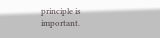principle is important.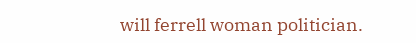will ferrell woman politician.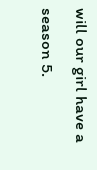will our girl have a season 5.